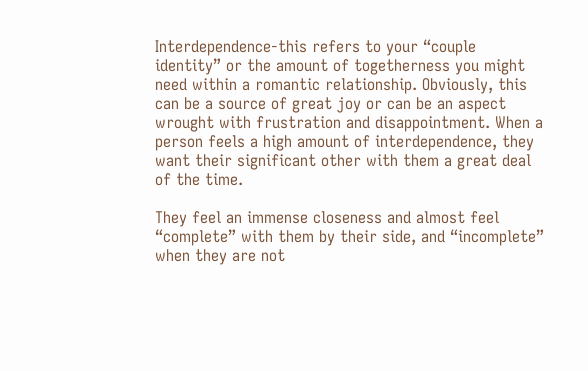Interdependence-this refers to your “couple identity” or the amount of togetherness you might need within a romantic relationship. Obviously, this can be a source of great joy or can be an aspect wrought with frustration and disappointment. When a person feels a high amount of interdependence, they want their significant other with them a great deal of the time.

They feel an immense closeness and almost feel “complete” with them by their side, and “incomplete” when they are not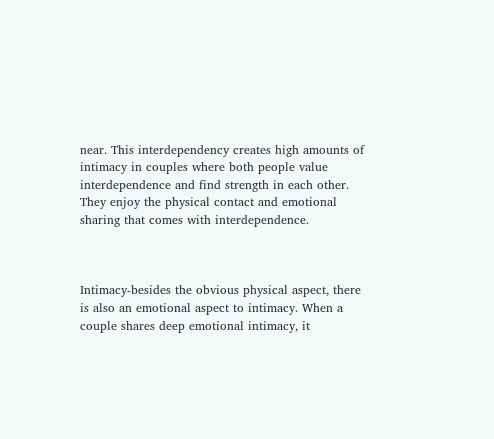near. This interdependency creates high amounts of intimacy in couples where both people value interdependence and find strength in each other. They enjoy the physical contact and emotional sharing that comes with interdependence.



Intimacy-besides the obvious physical aspect, there is also an emotional aspect to intimacy. When a couple shares deep emotional intimacy, it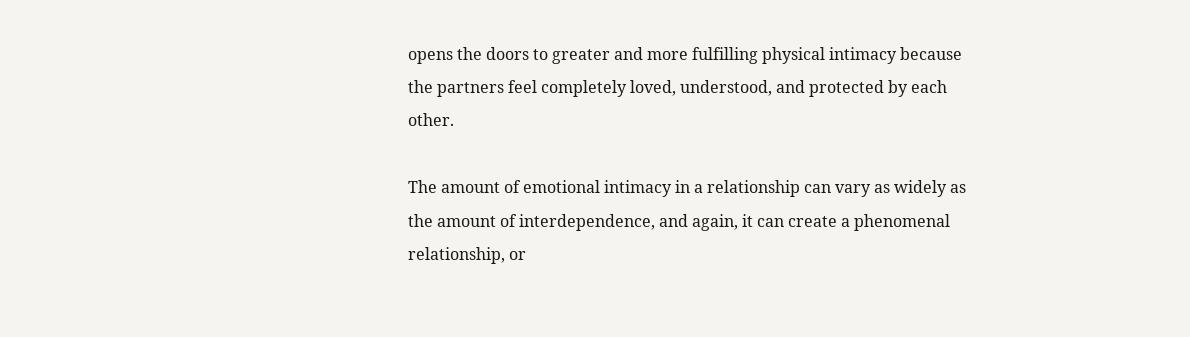opens the doors to greater and more fulfilling physical intimacy because the partners feel completely loved, understood, and protected by each other.

The amount of emotional intimacy in a relationship can vary as widely as the amount of interdependence, and again, it can create a phenomenal relationship, or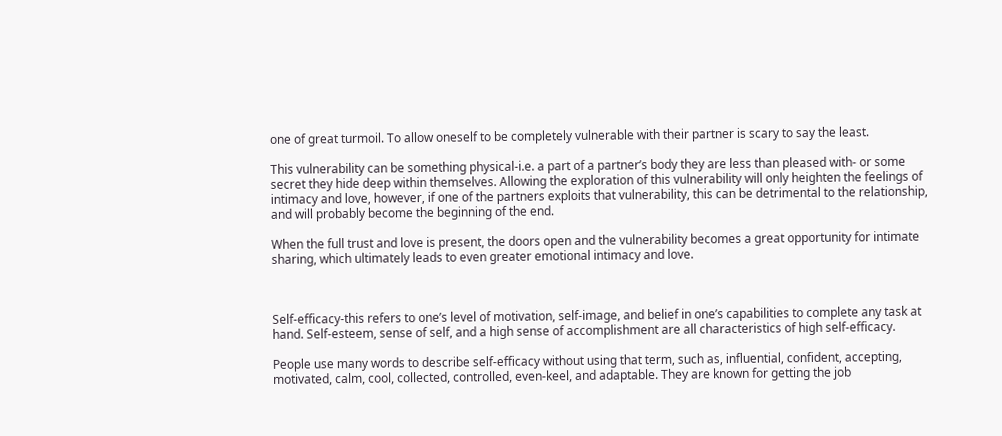one of great turmoil. To allow oneself to be completely vulnerable with their partner is scary to say the least.

This vulnerability can be something physical-i.e. a part of a partner’s body they are less than pleased with- or some secret they hide deep within themselves. Allowing the exploration of this vulnerability will only heighten the feelings of intimacy and love, however, if one of the partners exploits that vulnerability, this can be detrimental to the relationship, and will probably become the beginning of the end.

When the full trust and love is present, the doors open and the vulnerability becomes a great opportunity for intimate sharing, which ultimately leads to even greater emotional intimacy and love.



Self-efficacy-this refers to one’s level of motivation, self-image, and belief in one’s capabilities to complete any task at hand. Self-esteem, sense of self, and a high sense of accomplishment are all characteristics of high self-efficacy.

People use many words to describe self-efficacy without using that term, such as, influential, confident, accepting, motivated, calm, cool, collected, controlled, even-keel, and adaptable. They are known for getting the job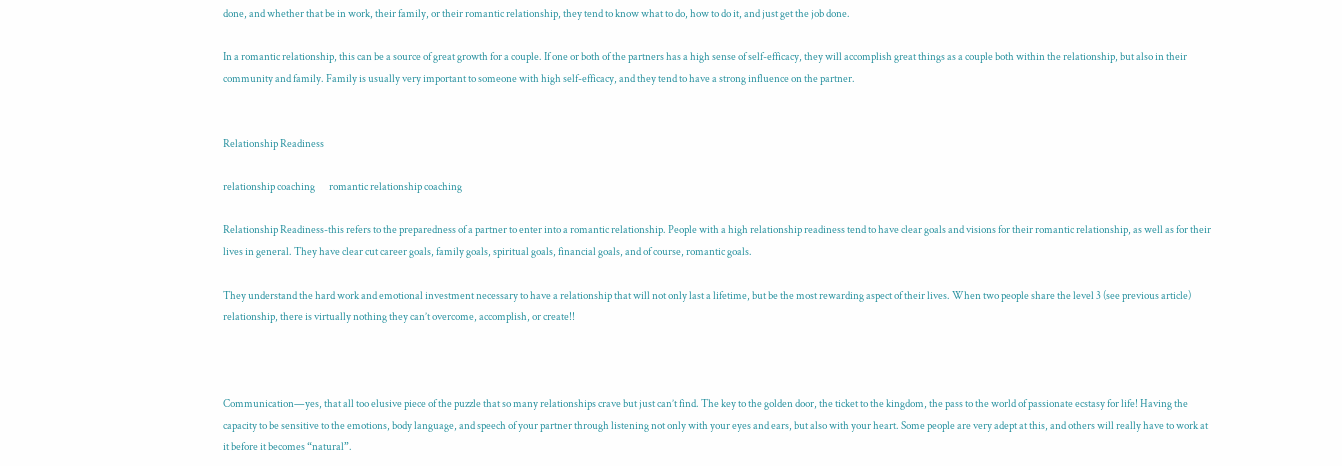done, and whether that be in work, their family, or their romantic relationship, they tend to know what to do, how to do it, and just get the job done.

In a romantic relationship, this can be a source of great growth for a couple. If one or both of the partners has a high sense of self-efficacy, they will accomplish great things as a couple both within the relationship, but also in their community and family. Family is usually very important to someone with high self-efficacy, and they tend to have a strong influence on the partner.


Relationship Readiness

relationship coaching       romantic relationship coaching

Relationship Readiness-this refers to the preparedness of a partner to enter into a romantic relationship. People with a high relationship readiness tend to have clear goals and visions for their romantic relationship, as well as for their lives in general. They have clear cut career goals, family goals, spiritual goals, financial goals, and of course, romantic goals.

They understand the hard work and emotional investment necessary to have a relationship that will not only last a lifetime, but be the most rewarding aspect of their lives. When two people share the level 3 (see previous article) relationship, there is virtually nothing they can’t overcome, accomplish, or create!!



Communication—yes, that all too elusive piece of the puzzle that so many relationships crave but just can’t find. The key to the golden door, the ticket to the kingdom, the pass to the world of passionate ecstasy for life! Having the capacity to be sensitive to the emotions, body language, and speech of your partner through listening not only with your eyes and ears, but also with your heart. Some people are very adept at this, and others will really have to work at it before it becomes “natural”.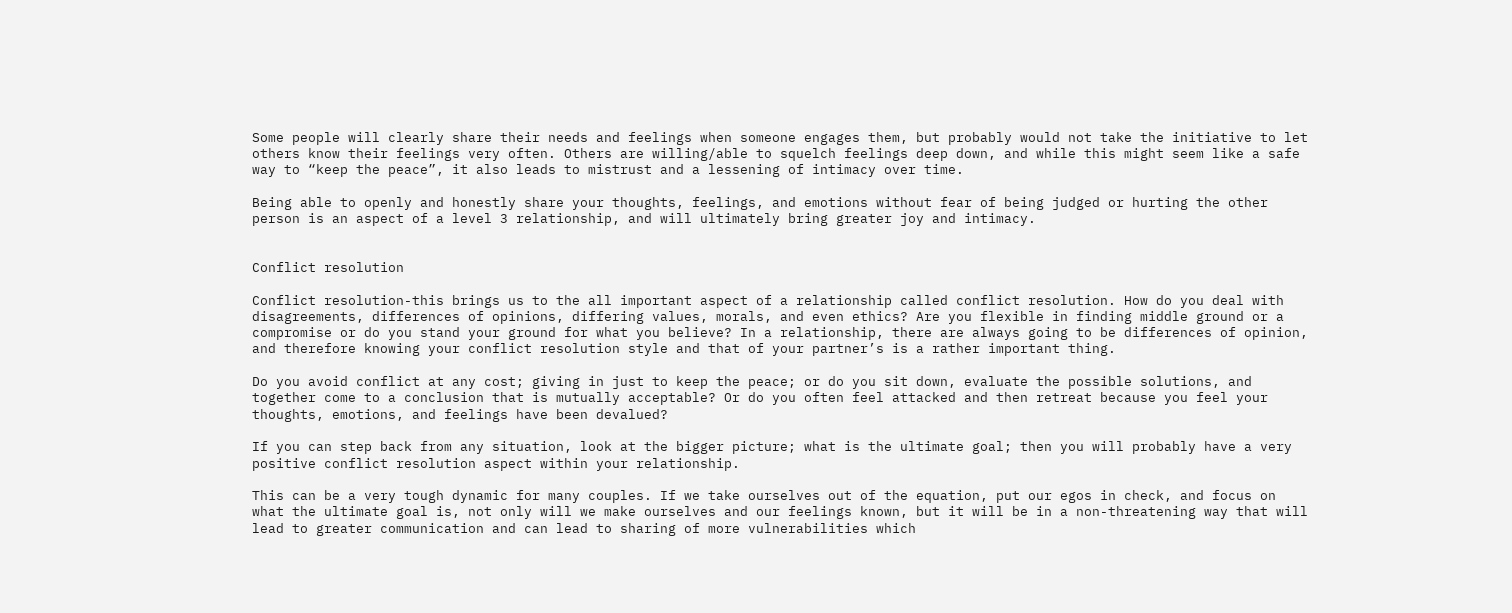Some people will clearly share their needs and feelings when someone engages them, but probably would not take the initiative to let others know their feelings very often. Others are willing/able to squelch feelings deep down, and while this might seem like a safe way to “keep the peace”, it also leads to mistrust and a lessening of intimacy over time.

Being able to openly and honestly share your thoughts, feelings, and emotions without fear of being judged or hurting the other person is an aspect of a level 3 relationship, and will ultimately bring greater joy and intimacy.


Conflict resolution

Conflict resolution-this brings us to the all important aspect of a relationship called conflict resolution. How do you deal with disagreements, differences of opinions, differing values, morals, and even ethics? Are you flexible in finding middle ground or a compromise or do you stand your ground for what you believe? In a relationship, there are always going to be differences of opinion, and therefore knowing your conflict resolution style and that of your partner’s is a rather important thing.

Do you avoid conflict at any cost; giving in just to keep the peace; or do you sit down, evaluate the possible solutions, and together come to a conclusion that is mutually acceptable? Or do you often feel attacked and then retreat because you feel your thoughts, emotions, and feelings have been devalued?

If you can step back from any situation, look at the bigger picture; what is the ultimate goal; then you will probably have a very positive conflict resolution aspect within your relationship.

This can be a very tough dynamic for many couples. If we take ourselves out of the equation, put our egos in check, and focus on what the ultimate goal is, not only will we make ourselves and our feelings known, but it will be in a non-threatening way that will lead to greater communication and can lead to sharing of more vulnerabilities which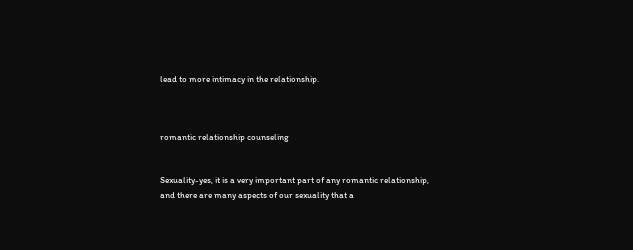lead to more intimacy in the relationship.



romantic relationship counseling


Sexuality-yes, it is a very important part of any romantic relationship, and there are many aspects of our sexuality that a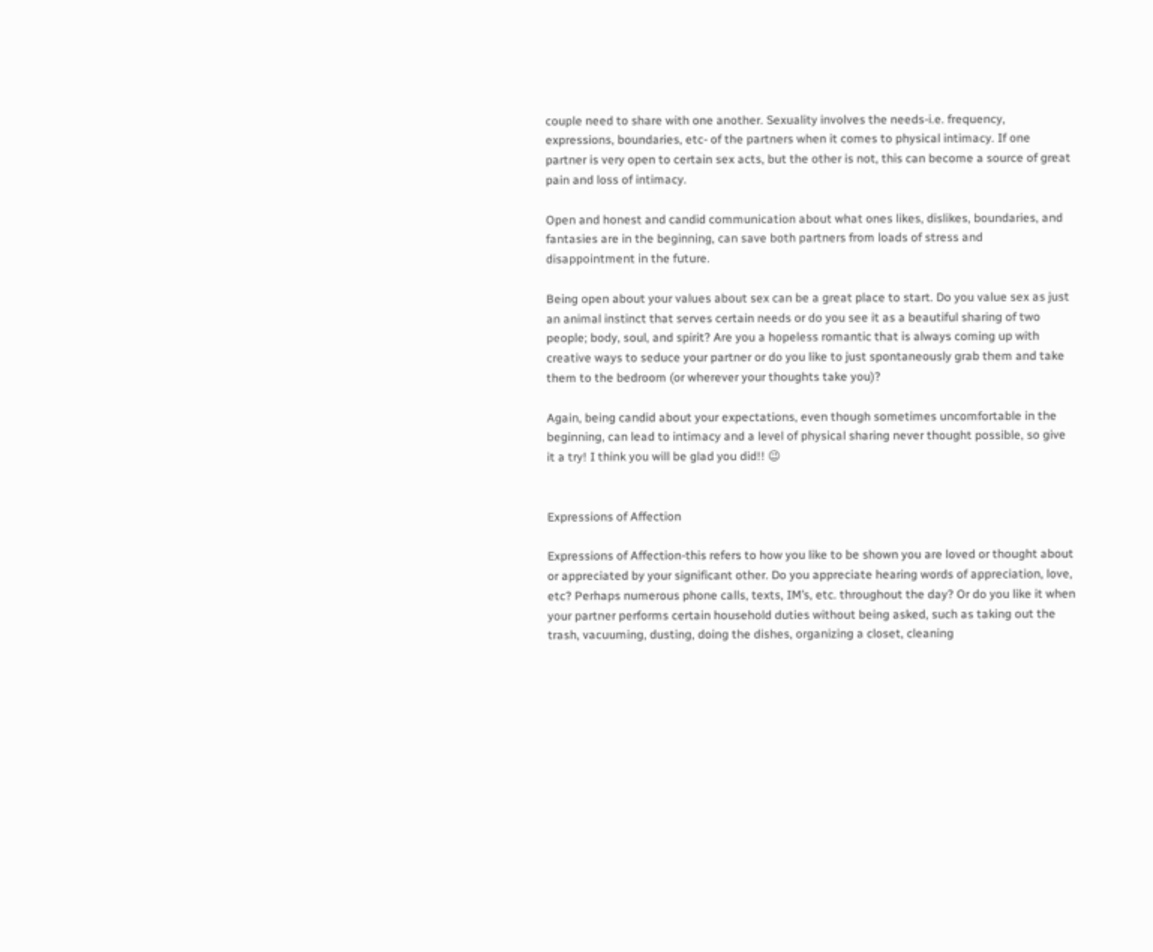couple need to share with one another. Sexuality involves the needs-i.e. frequency, expressions, boundaries, etc- of the partners when it comes to physical intimacy. If one partner is very open to certain sex acts, but the other is not, this can become a source of great pain and loss of intimacy.

Open and honest and candid communication about what ones likes, dislikes, boundaries, and fantasies are in the beginning, can save both partners from loads of stress and disappointment in the future.

Being open about your values about sex can be a great place to start. Do you value sex as just an animal instinct that serves certain needs or do you see it as a beautiful sharing of two people; body, soul, and spirit? Are you a hopeless romantic that is always coming up with creative ways to seduce your partner or do you like to just spontaneously grab them and take them to the bedroom (or wherever your thoughts take you)?

Again, being candid about your expectations, even though sometimes uncomfortable in the beginning, can lead to intimacy and a level of physical sharing never thought possible, so give it a try! I think you will be glad you did!! 😉


Expressions of Affection

Expressions of Affection-this refers to how you like to be shown you are loved or thought about or appreciated by your significant other. Do you appreciate hearing words of appreciation, love, etc? Perhaps numerous phone calls, texts, IM’s, etc. throughout the day? Or do you like it when your partner performs certain household duties without being asked, such as taking out the trash, vacuuming, dusting, doing the dishes, organizing a closet, cleaning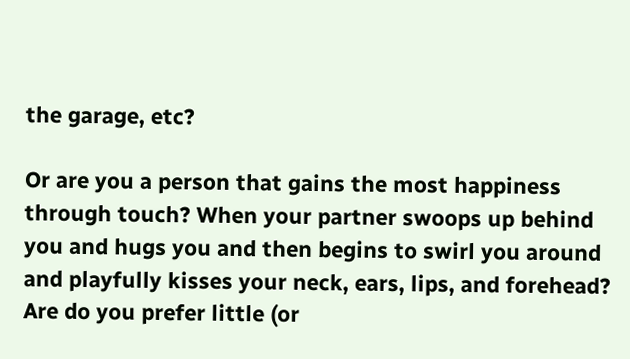the garage, etc?

Or are you a person that gains the most happiness through touch? When your partner swoops up behind you and hugs you and then begins to swirl you around and playfully kisses your neck, ears, lips, and forehead? Are do you prefer little (or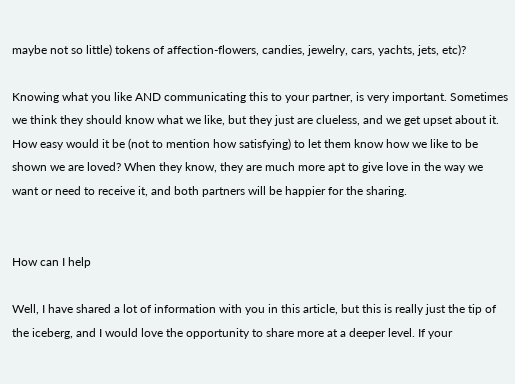maybe not so little) tokens of affection-flowers, candies, jewelry, cars, yachts, jets, etc)?

Knowing what you like AND communicating this to your partner, is very important. Sometimes we think they should know what we like, but they just are clueless, and we get upset about it. How easy would it be (not to mention how satisfying) to let them know how we like to be shown we are loved? When they know, they are much more apt to give love in the way we want or need to receive it, and both partners will be happier for the sharing.


How can I help

Well, I have shared a lot of information with you in this article, but this is really just the tip of the iceberg, and I would love the opportunity to share more at a deeper level. If your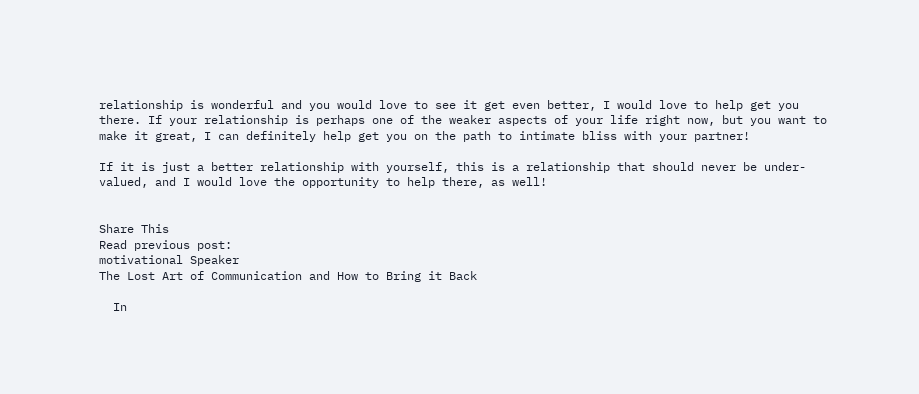relationship is wonderful and you would love to see it get even better, I would love to help get you there. If your relationship is perhaps one of the weaker aspects of your life right now, but you want to make it great, I can definitely help get you on the path to intimate bliss with your partner!

If it is just a better relationship with yourself, this is a relationship that should never be under-valued, and I would love the opportunity to help there, as well!


Share This
Read previous post:
motivational Speaker
The Lost Art of Communication and How to Bring it Back

  In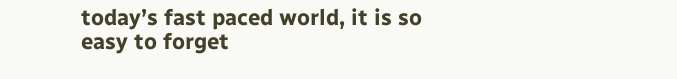today’s fast paced world, it is so easy to forget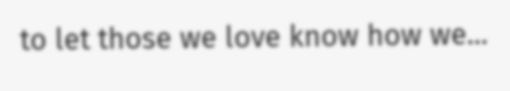to let those we love know how we...